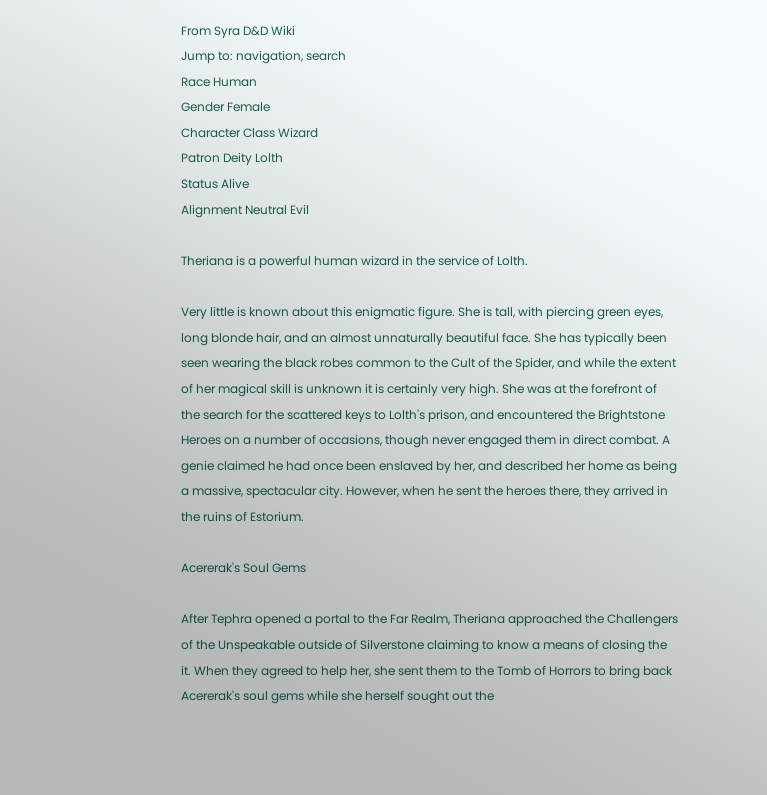From Syra D&D Wiki
Jump to: navigation, search
Race Human
Gender Female
Character Class Wizard
Patron Deity Lolth
Status Alive
Alignment Neutral Evil

Theriana is a powerful human wizard in the service of Lolth.

Very little is known about this enigmatic figure. She is tall, with piercing green eyes, long blonde hair, and an almost unnaturally beautiful face. She has typically been seen wearing the black robes common to the Cult of the Spider, and while the extent of her magical skill is unknown it is certainly very high. She was at the forefront of the search for the scattered keys to Lolth's prison, and encountered the Brightstone Heroes on a number of occasions, though never engaged them in direct combat. A genie claimed he had once been enslaved by her, and described her home as being a massive, spectacular city. However, when he sent the heroes there, they arrived in the ruins of Estorium.

Acererak's Soul Gems

After Tephra opened a portal to the Far Realm, Theriana approached the Challengers of the Unspeakable outside of Silverstone claiming to know a means of closing the it. When they agreed to help her, she sent them to the Tomb of Horrors to bring back Acererak's soul gems while she herself sought out the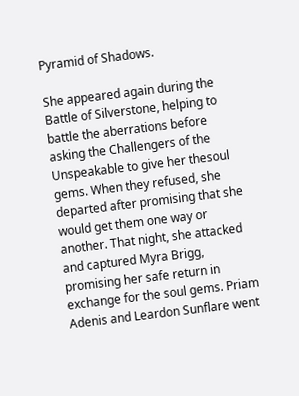Pyramid of Shadows.

She appeared again during the Battle of Silverstone, helping to battle the aberrations before asking the Challengers of the Unspeakable to give her thesoul gems. When they refused, she departed after promising that she would get them one way or another. That night, she attacked and captured Myra Brigg, promising her safe return in exchange for the soul gems. Priam Adenis and Leardon Sunflare went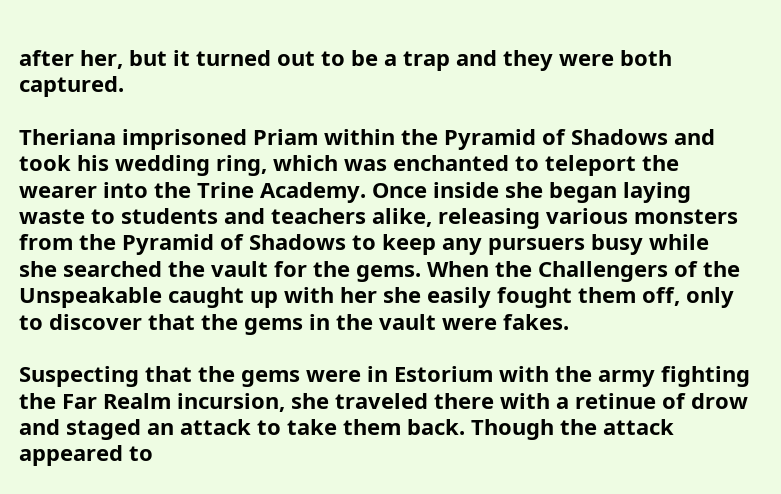after her, but it turned out to be a trap and they were both captured.

Theriana imprisoned Priam within the Pyramid of Shadows and took his wedding ring, which was enchanted to teleport the wearer into the Trine Academy. Once inside she began laying waste to students and teachers alike, releasing various monsters from the Pyramid of Shadows to keep any pursuers busy while she searched the vault for the gems. When the Challengers of the Unspeakable caught up with her she easily fought them off, only to discover that the gems in the vault were fakes.

Suspecting that the gems were in Estorium with the army fighting the Far Realm incursion, she traveled there with a retinue of drow and staged an attack to take them back. Though the attack appeared to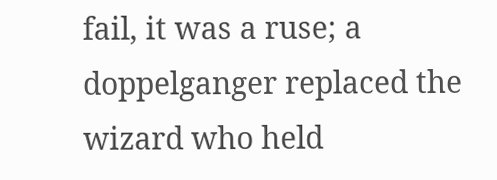fail, it was a ruse; a doppelganger replaced the wizard who held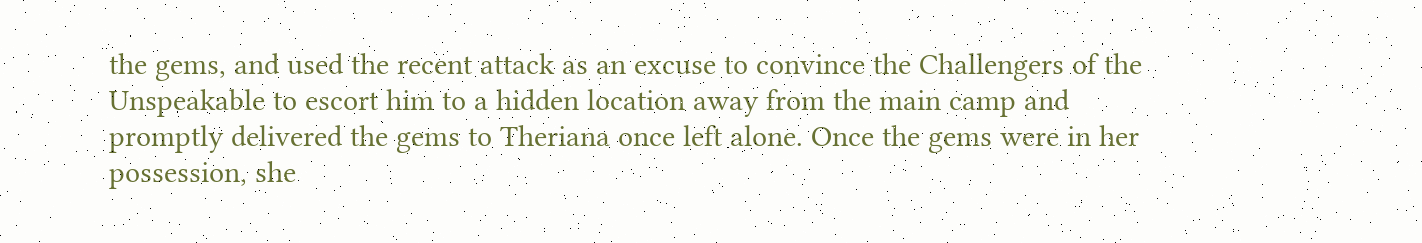the gems, and used the recent attack as an excuse to convince the Challengers of the Unspeakable to escort him to a hidden location away from the main camp and promptly delivered the gems to Theriana once left alone. Once the gems were in her possession, she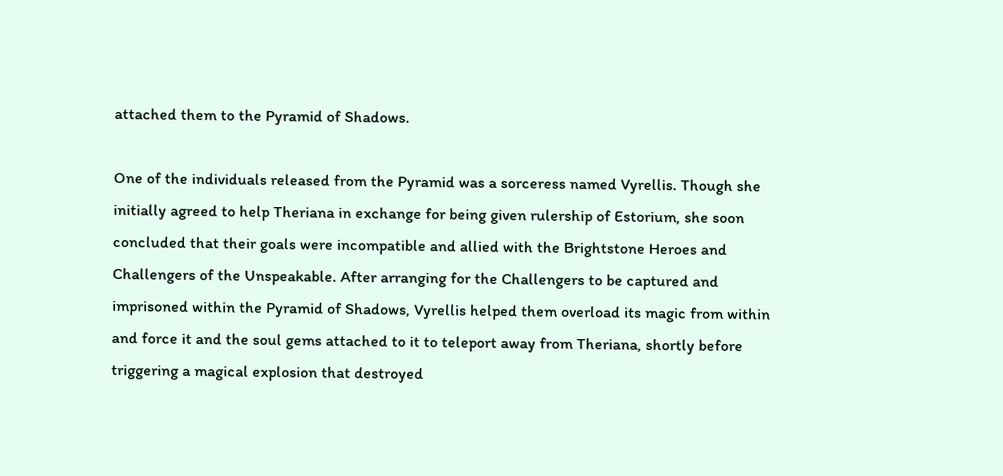attached them to the Pyramid of Shadows.

One of the individuals released from the Pyramid was a sorceress named Vyrellis. Though she initially agreed to help Theriana in exchange for being given rulership of Estorium, she soon concluded that their goals were incompatible and allied with the Brightstone Heroes and Challengers of the Unspeakable. After arranging for the Challengers to be captured and imprisoned within the Pyramid of Shadows, Vyrellis helped them overload its magic from within and force it and the soul gems attached to it to teleport away from Theriana, shortly before triggering a magical explosion that destroyed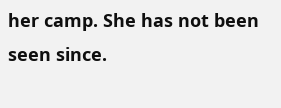her camp. She has not been seen since.